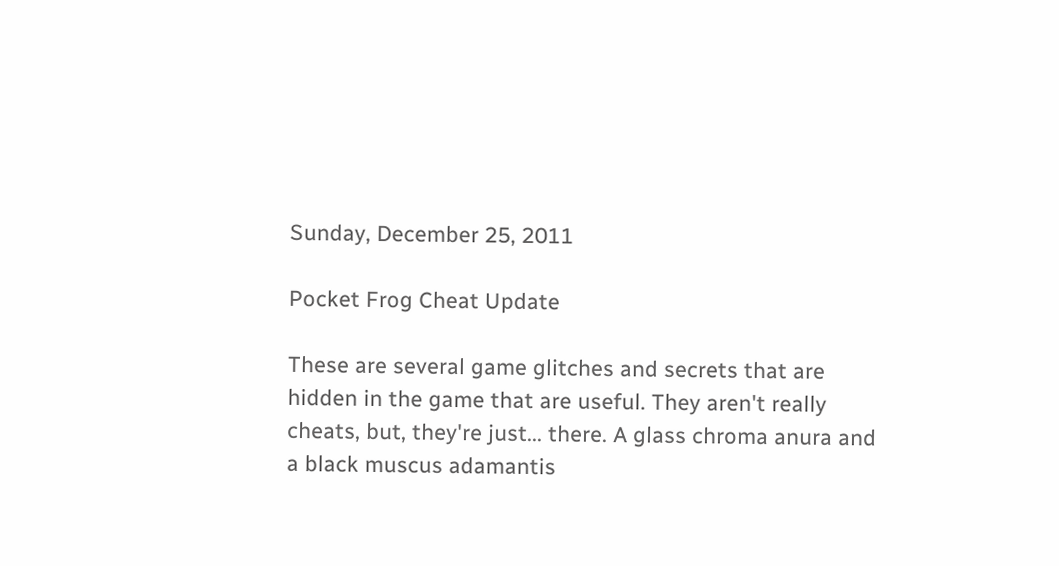Sunday, December 25, 2011

Pocket Frog Cheat Update

These are several game glitches and secrets that are hidden in the game that are useful. They aren't really cheats, but, they're just... there. A glass chroma anura and a black muscus adamantis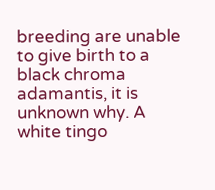breeding are unable to give birth to a black chroma adamantis, it is unknown why. A white tingo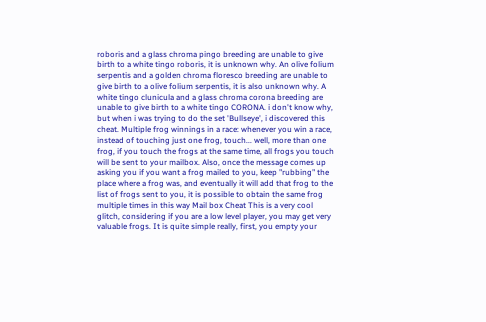roboris and a glass chroma pingo breeding are unable to give birth to a white tingo roboris, it is unknown why. An olive folium serpentis and a golden chroma floresco breeding are unable to give birth to a olive folium serpentis, it is also unknown why. A white tingo clunicula and a glass chroma corona breeding are unable to give birth to a white tingo CORONA. i don't know why, but when i was trying to do the set 'Bullseye', i discovered this cheat. Multiple frog winnings in a race: whenever you win a race, instead of touching just one frog, touch... well, more than one frog, if you touch the frogs at the same time, all frogs you touch will be sent to your mailbox. Also, once the message comes up asking you if you want a frog mailed to you, keep "rubbing" the place where a frog was, and eventually it will add that frog to the list of frogs sent to you, it is possible to obtain the same frog multiple times in this way Mail box Cheat This is a very cool glitch, considering if you are a low level player, you may get very valuable frogs. It is quite simple really, first, you empty your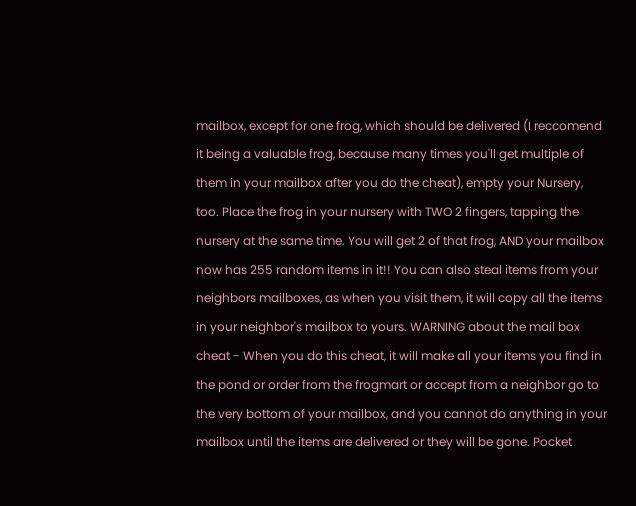mailbox, except for one frog, which should be delivered (I reccomend it being a valuable frog, because many times you'll get multiple of them in your mailbox after you do the cheat), empty your Nursery, too. Place the frog in your nursery with TWO 2 fingers, tapping the nursery at the same time. You will get 2 of that frog, AND your mailbox now has 255 random items in it!! You can also steal items from your neighbors mailboxes, as when you visit them, it will copy all the items in your neighbor's mailbox to yours. WARNING about the mail box cheat - When you do this cheat, it will make all your items you find in the pond or order from the frogmart or accept from a neighbor go to the very bottom of your mailbox, and you cannot do anything in your mailbox until the items are delivered or they will be gone. Pocket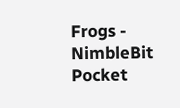Frogs - NimbleBit Pocket